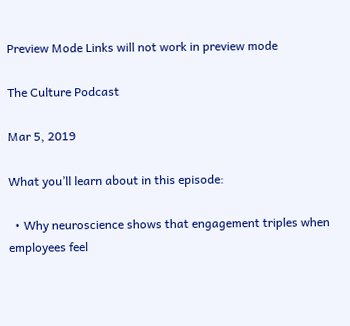Preview Mode Links will not work in preview mode

The Culture Podcast

Mar 5, 2019

What you’ll learn about in this episode:

  • Why neuroscience shows that engagement triples when employees feel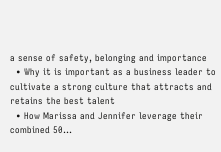a sense of safety, belonging and importance
  • Why it is important as a business leader to cultivate a strong culture that attracts and retains the best talent
  • How Marissa and Jennifer leverage their combined 50...